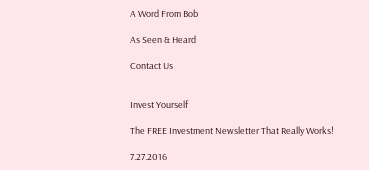A Word From Bob

As Seen & Heard

Contact Us


Invest Yourself

The FREE Investment Newsletter That Really Works!

7.27.2016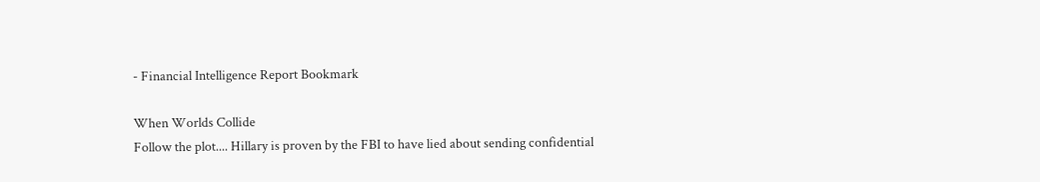- Financial Intelligence Report Bookmark

When Worlds Collide
Follow the plot.... Hillary is proven by the FBI to have lied about sending confidential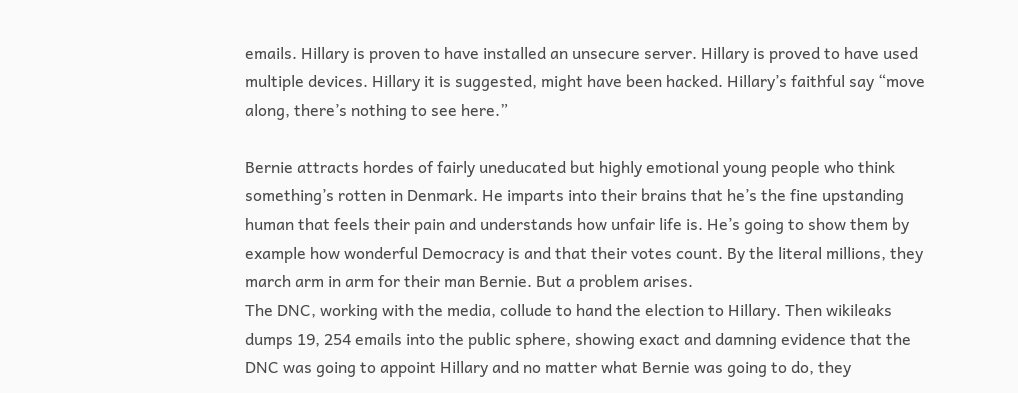emails. Hillary is proven to have installed an unsecure server. Hillary is proved to have used multiple devices. Hillary it is suggested, might have been hacked. Hillary’s faithful say “move along, there’s nothing to see here.”

Bernie attracts hordes of fairly uneducated but highly emotional young people who think something’s rotten in Denmark. He imparts into their brains that he’s the fine upstanding human that feels their pain and understands how unfair life is. He’s going to show them by example how wonderful Democracy is and that their votes count. By the literal millions, they march arm in arm for their man Bernie. But a problem arises.
The DNC, working with the media, collude to hand the election to Hillary. Then wikileaks dumps 19, 254 emails into the public sphere, showing exact and damning evidence that the DNC was going to appoint Hillary and no matter what Bernie was going to do, they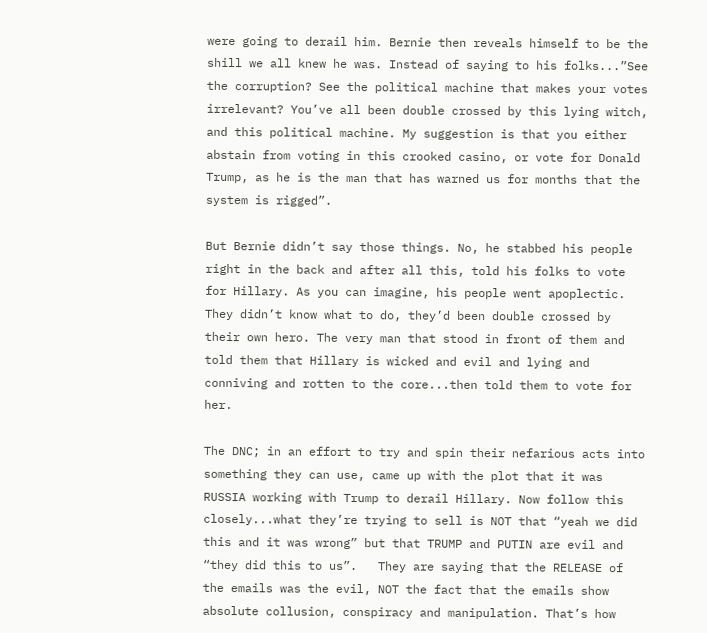were going to derail him. Bernie then reveals himself to be the shill we all knew he was. Instead of saying to his folks...”See the corruption? See the political machine that makes your votes irrelevant? You’ve all been double crossed by this lying witch, and this political machine. My suggestion is that you either abstain from voting in this crooked casino, or vote for Donald Trump, as he is the man that has warned us for months that the system is rigged”.

But Bernie didn’t say those things. No, he stabbed his people right in the back and after all this, told his folks to vote for Hillary. As you can imagine, his people went apoplectic. They didn’t know what to do, they’d been double crossed by their own hero. The very man that stood in front of them and told them that Hillary is wicked and evil and lying and conniving and rotten to the core...then told them to vote for her.

The DNC; in an effort to try and spin their nefarious acts into something they can use, came up with the plot that it was RUSSIA working with Trump to derail Hillary. Now follow this closely...what they’re trying to sell is NOT that “yeah we did this and it was wrong” but that TRUMP and PUTIN are evil and “they did this to us”.   They are saying that the RELEASE of the emails was the evil, NOT the fact that the emails show absolute collusion, conspiracy and manipulation. That’s how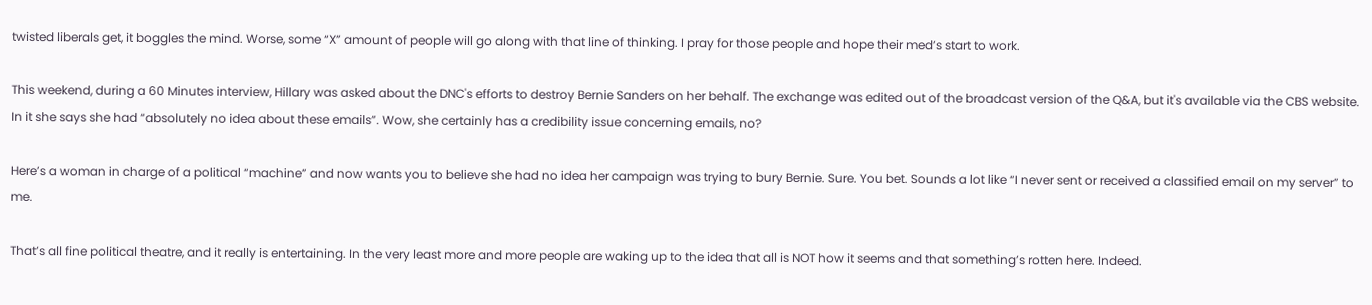twisted liberals get, it boggles the mind. Worse, some “X” amount of people will go along with that line of thinking. I pray for those people and hope their med’s start to work.

This weekend, during a 60 Minutes interview, Hillary was asked about the DNC's efforts to destroy Bernie Sanders on her behalf. The exchange was edited out of the broadcast version of the Q&A, but it's available via the CBS website. In it she says she had “absolutely no idea about these emails”. Wow, she certainly has a credibility issue concerning emails, no?

Here’s a woman in charge of a political “machine” and now wants you to believe she had no idea her campaign was trying to bury Bernie. Sure. You bet. Sounds a lot like “I never sent or received a classified email on my server” to me.

That’s all fine political theatre, and it really is entertaining. In the very least more and more people are waking up to the idea that all is NOT how it seems and that something’s rotten here. Indeed.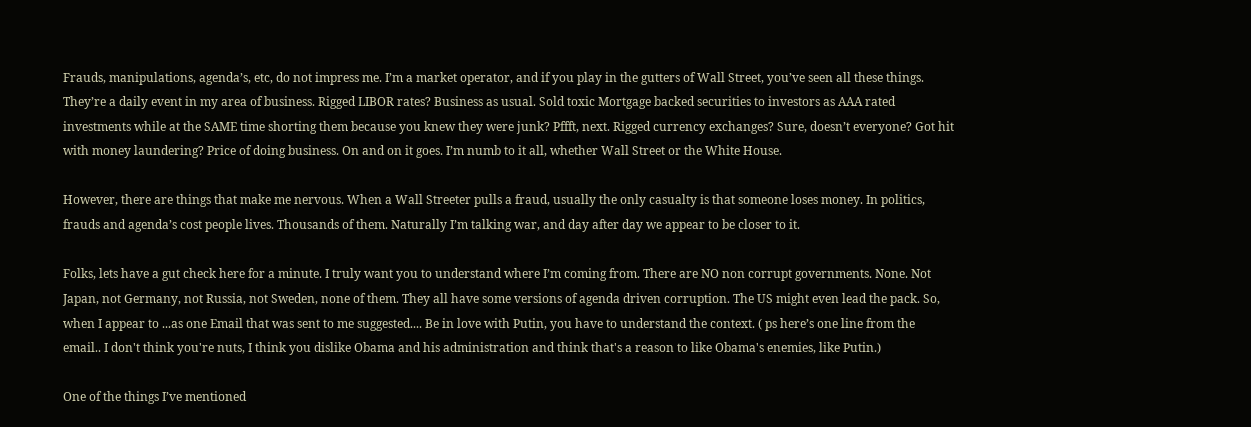Frauds, manipulations, agenda’s, etc, do not impress me. I’m a market operator, and if you play in the gutters of Wall Street, you’ve seen all these things. They’re a daily event in my area of business. Rigged LIBOR rates? Business as usual. Sold toxic Mortgage backed securities to investors as AAA rated investments while at the SAME time shorting them because you knew they were junk? Pffft, next. Rigged currency exchanges? Sure, doesn’t everyone? Got hit with money laundering? Price of doing business. On and on it goes. I’m numb to it all, whether Wall Street or the White House.

However, there are things that make me nervous. When a Wall Streeter pulls a fraud, usually the only casualty is that someone loses money. In politics, frauds and agenda’s cost people lives. Thousands of them. Naturally I’m talking war, and day after day we appear to be closer to it.

Folks, lets have a gut check here for a minute. I truly want you to understand where I’m coming from. There are NO non corrupt governments. None. Not Japan, not Germany, not Russia, not Sweden, none of them. They all have some versions of agenda driven corruption. The US might even lead the pack. So, when I appear to ...as one Email that was sent to me suggested.... Be in love with Putin, you have to understand the context. ( ps here’s one line from the email.. I don't think you're nuts, I think you dislike Obama and his administration and think that's a reason to like Obama's enemies, like Putin.)

One of the things I’ve mentioned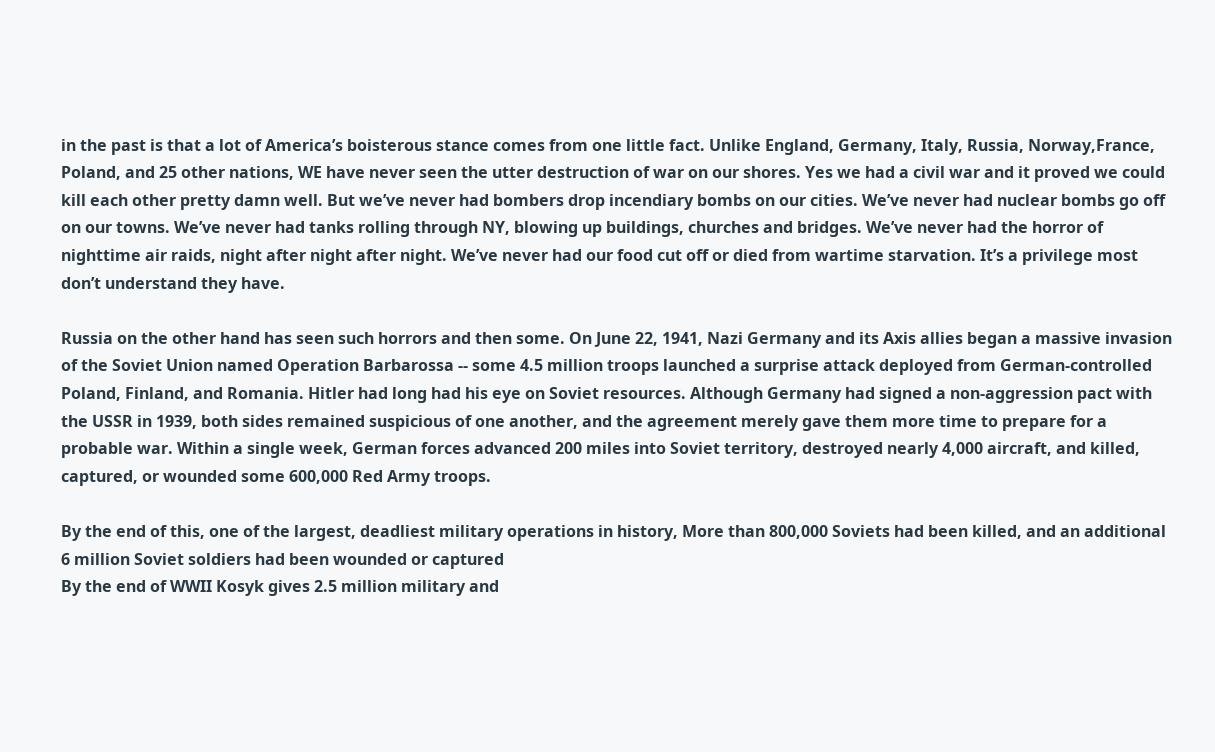in the past is that a lot of America’s boisterous stance comes from one little fact. Unlike England, Germany, Italy, Russia, Norway,France, Poland, and 25 other nations, WE have never seen the utter destruction of war on our shores. Yes we had a civil war and it proved we could kill each other pretty damn well. But we’ve never had bombers drop incendiary bombs on our cities. We’ve never had nuclear bombs go off on our towns. We’ve never had tanks rolling through NY, blowing up buildings, churches and bridges. We’ve never had the horror of nighttime air raids, night after night after night. We’ve never had our food cut off or died from wartime starvation. It’s a privilege most don’t understand they have.

Russia on the other hand has seen such horrors and then some. On June 22, 1941, Nazi Germany and its Axis allies began a massive invasion of the Soviet Union named Operation Barbarossa -- some 4.5 million troops launched a surprise attack deployed from German-controlled Poland, Finland, and Romania. Hitler had long had his eye on Soviet resources. Although Germany had signed a non-aggression pact with the USSR in 1939, both sides remained suspicious of one another, and the agreement merely gave them more time to prepare for a probable war. Within a single week, German forces advanced 200 miles into Soviet territory, destroyed nearly 4,000 aircraft, and killed, captured, or wounded some 600,000 Red Army troops.

By the end of this, one of the largest, deadliest military operations in history, More than 800,000 Soviets had been killed, and an additional 6 million Soviet soldiers had been wounded or captured
By the end of WWII Kosyk gives 2.5 million military and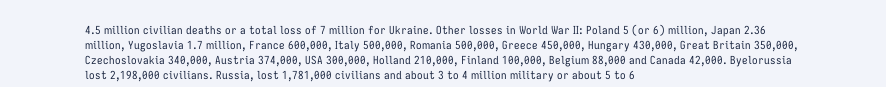4.5 million civilian deaths or a total loss of 7 million for Ukraine. Other losses in World War II: Poland 5 (or 6) million, Japan 2.36 million, Yugoslavia 1.7 million, France 600,000, Italy 500,000, Romania 500,000, Greece 450,000, Hungary 430,000, Great Britain 350,000, Czechoslovakia 340,000, Austria 374,000, USA 300,000, Holland 210,000, Finland 100,000, Belgium 88,000 and Canada 42,000. Byelorussia lost 2,198,000 civilians. Russia, lost 1,781,000 civilians and about 3 to 4 million military or about 5 to 6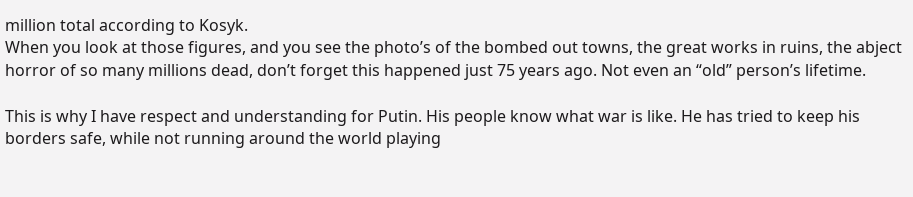million total according to Kosyk.
When you look at those figures, and you see the photo’s of the bombed out towns, the great works in ruins, the abject horror of so many millions dead, don’t forget this happened just 75 years ago. Not even an “old” person’s lifetime.

This is why I have respect and understanding for Putin. His people know what war is like. He has tried to keep his borders safe, while not running around the world playing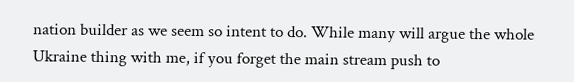nation builder as we seem so intent to do. While many will argue the whole Ukraine thing with me, if you forget the main stream push to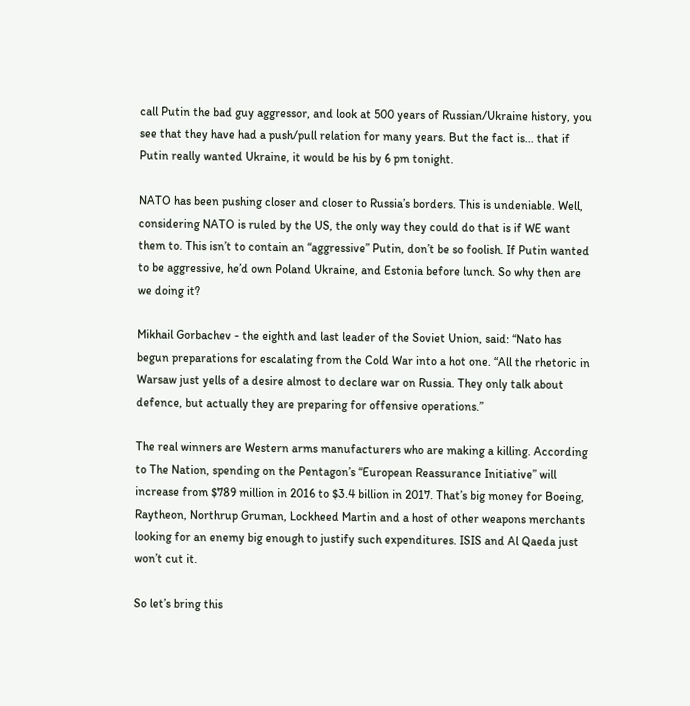call Putin the bad guy aggressor, and look at 500 years of Russian/Ukraine history, you see that they have had a push/pull relation for many years. But the fact is... that if Putin really wanted Ukraine, it would be his by 6 pm tonight.

NATO has been pushing closer and closer to Russia’s borders. This is undeniable. Well, considering NATO is ruled by the US, the only way they could do that is if WE want them to. This isn’t to contain an “aggressive” Putin, don’t be so foolish. If Putin wanted to be aggressive, he’d own Poland Ukraine, and Estonia before lunch. So why then are we doing it?

Mikhail Gorbachev - the eighth and last leader of the Soviet Union, said: “Nato has begun preparations for escalating from the Cold War into a hot one. “All the rhetoric in Warsaw just yells of a desire almost to declare war on Russia. They only talk about defence, but actually they are preparing for offensive operations.”

The real winners are Western arms manufacturers who are making a killing. According to The Nation, spending on the Pentagon’s “European Reassurance Initiative” will increase from $789 million in 2016 to $3.4 billion in 2017. That’s big money for Boeing, Raytheon, Northrup Gruman, Lockheed Martin and a host of other weapons merchants looking for an enemy big enough to justify such expenditures. ISIS and Al Qaeda just won’t cut it.

So let’s bring this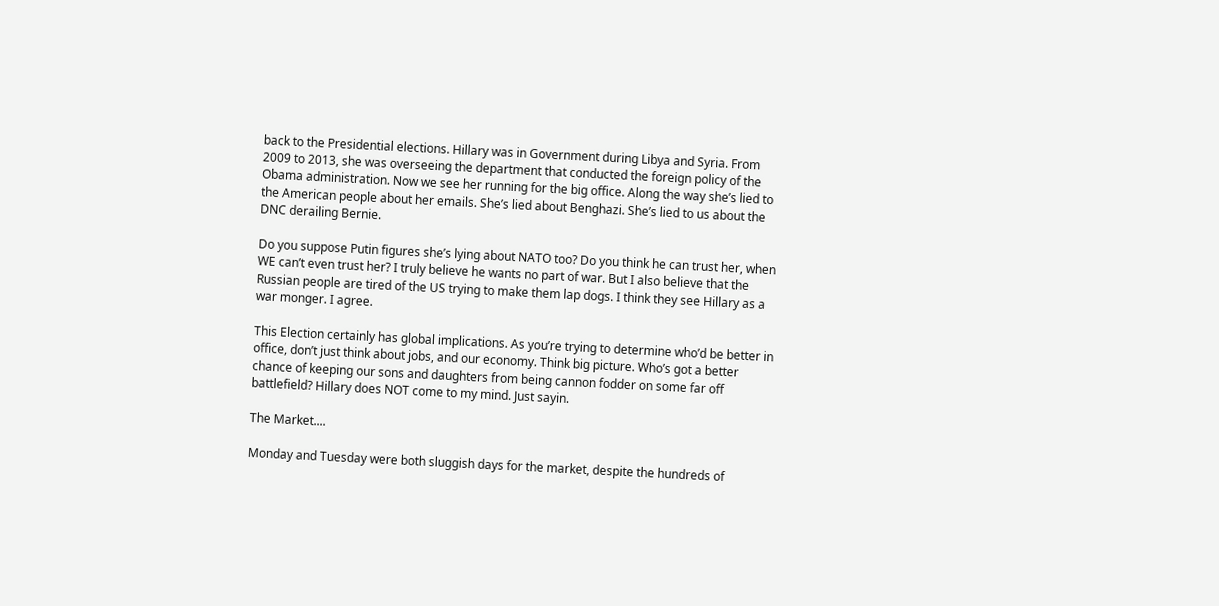back to the Presidential elections. Hillary was in Government during Libya and Syria. From 2009 to 2013, she was overseeing the department that conducted the foreign policy of the Obama administration. Now we see her running for the big office. Along the way she’s lied to the American people about her emails. She’s lied about Benghazi. She’s lied to us about the DNC derailing Bernie.

Do you suppose Putin figures she’s lying about NATO too? Do you think he can trust her, when WE can’t even trust her? I truly believe he wants no part of war. But I also believe that the Russian people are tired of the US trying to make them lap dogs. I think they see Hillary as a war monger. I agree.

This Election certainly has global implications. As you’re trying to determine who’d be better in office, don’t just think about jobs, and our economy. Think big picture. Who’s got a better chance of keeping our sons and daughters from being cannon fodder on some far off battlefield? Hillary does NOT come to my mind. Just sayin.

The Market....

Monday and Tuesday were both sluggish days for the market, despite the hundreds of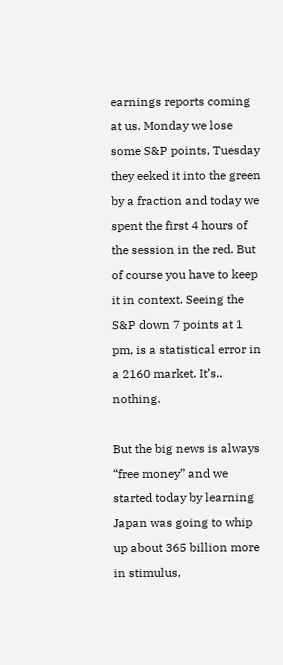earnings reports coming at us. Monday we lose some S&P points, Tuesday they eeked it into the green by a fraction and today we spent the first 4 hours of the session in the red. But of course you have to keep it in context. Seeing the S&P down 7 points at 1 pm, is a statistical error in a 2160 market. It’s.. nothing.

But the big news is always “free money” and we started today by learning Japan was going to whip up about 365 billion more in stimulus,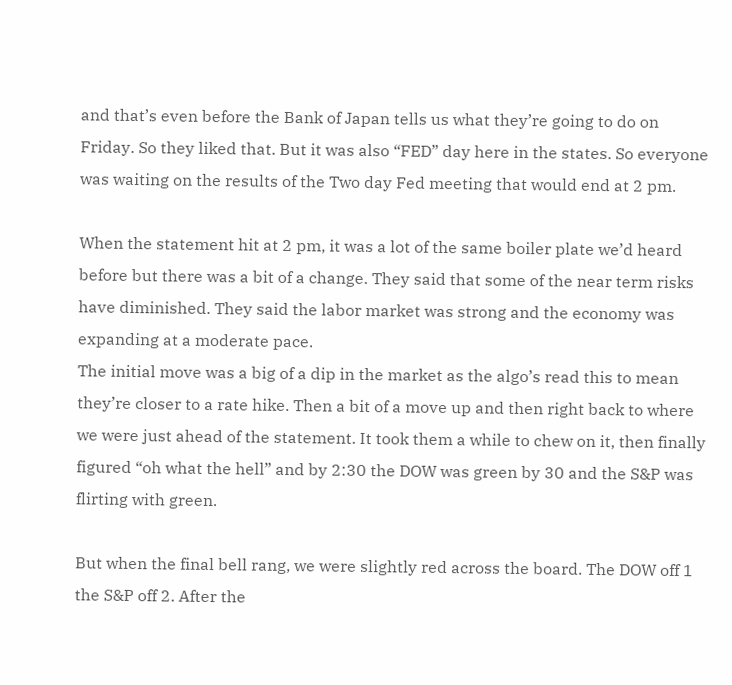and that’s even before the Bank of Japan tells us what they’re going to do on Friday. So they liked that. But it was also “FED” day here in the states. So everyone was waiting on the results of the Two day Fed meeting that would end at 2 pm.

When the statement hit at 2 pm, it was a lot of the same boiler plate we’d heard before but there was a bit of a change. They said that some of the near term risks have diminished. They said the labor market was strong and the economy was expanding at a moderate pace.
The initial move was a big of a dip in the market as the algo’s read this to mean they’re closer to a rate hike. Then a bit of a move up and then right back to where we were just ahead of the statement. It took them a while to chew on it, then finally figured “oh what the hell” and by 2:30 the DOW was green by 30 and the S&P was flirting with green.

But when the final bell rang, we were slightly red across the board. The DOW off 1 the S&P off 2. After the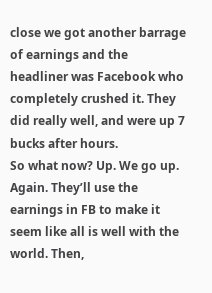close we got another barrage of earnings and the headliner was Facebook who completely crushed it. They did really well, and were up 7 bucks after hours.
So what now? Up. We go up. Again. They’ll use the earnings in FB to make it seem like all is well with the world. Then,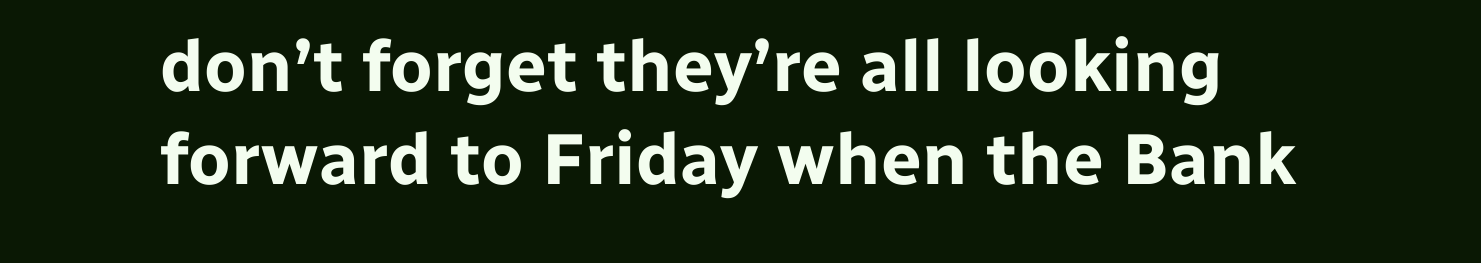don’t forget they’re all looking forward to Friday when the Bank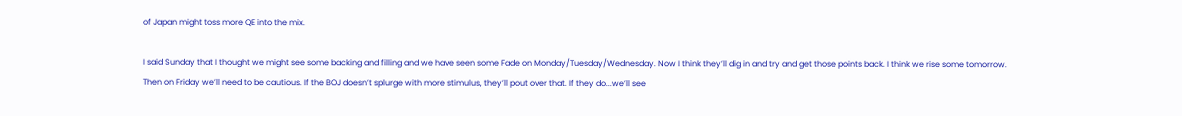of Japan might toss more QE into the mix.

I said Sunday that I thought we might see some backing and filling and we have seen some Fade on Monday/Tuesday/Wednesday. Now I think they’ll dig in and try and get those points back. I think we rise some tomorrow. Then on Friday we’ll need to be cautious. If the BOJ doesn’t splurge with more stimulus, they’ll pout over that. If they do...we’ll see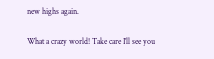new highs again.

What a crazy world! Take care I’ll see you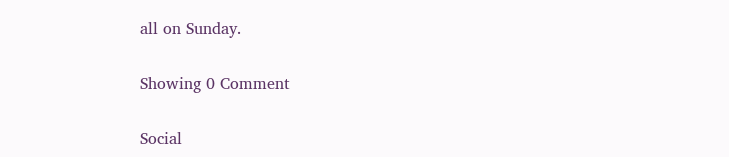all on Sunday.

Showing 0 Comment

Social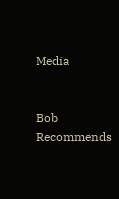Media


Bob Recommends